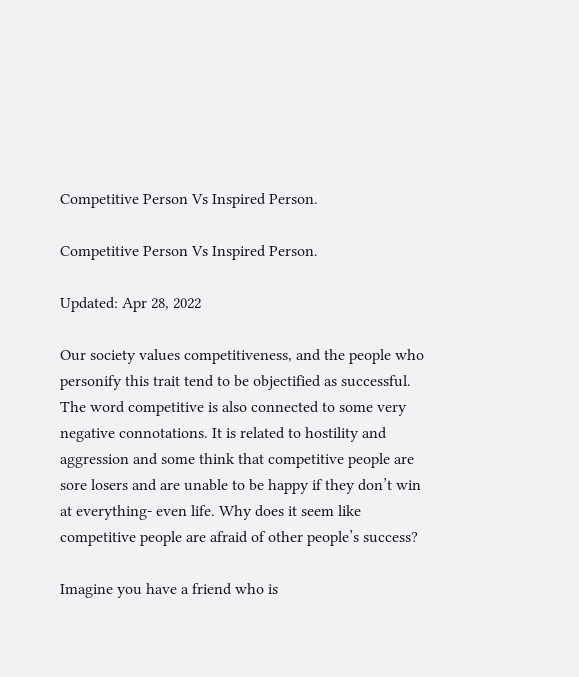Competitive Person Vs Inspired Person.

Competitive Person Vs Inspired Person.

Updated: Apr 28, 2022

Our society values competitiveness, and the people who personify this trait tend to be objectified as successful. The word competitive is also connected to some very negative connotations. It is related to hostility and aggression and some think that competitive people are sore losers and are unable to be happy if they don’t win at everything- even life. Why does it seem like competitive people are afraid of other people’s success?

Imagine you have a friend who is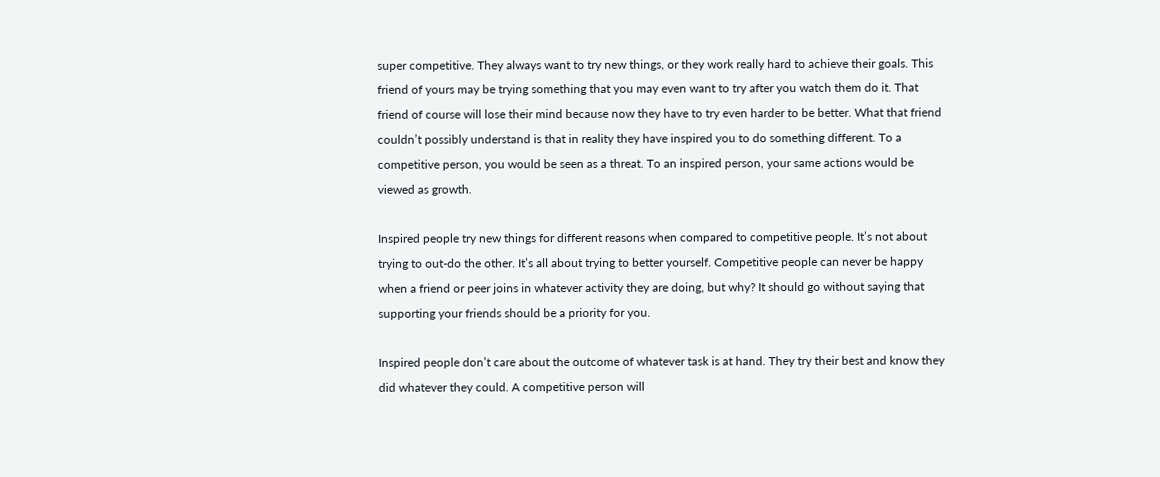super competitive. They always want to try new things, or they work really hard to achieve their goals. This friend of yours may be trying something that you may even want to try after you watch them do it. That friend of course will lose their mind because now they have to try even harder to be better. What that friend couldn’t possibly understand is that in reality they have inspired you to do something different. To a competitive person, you would be seen as a threat. To an inspired person, your same actions would be viewed as growth.

Inspired people try new things for different reasons when compared to competitive people. It’s not about trying to out-do the other. It’s all about trying to better yourself. Competitive people can never be happy when a friend or peer joins in whatever activity they are doing, but why? It should go without saying that supporting your friends should be a priority for you.

Inspired people don’t care about the outcome of whatever task is at hand. They try their best and know they did whatever they could. A competitive person will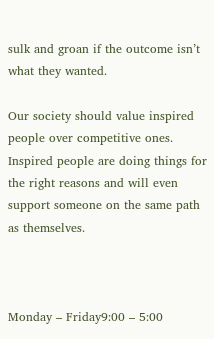sulk and groan if the outcome isn’t what they wanted.

Our society should value inspired people over competitive ones. Inspired people are doing things for the right reasons and will even support someone on the same path as themselves.



Monday – Friday9:00 – 5:00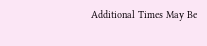Additional Times May Be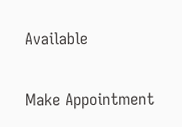Available

Make Appointment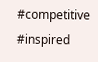#competitive #inspired